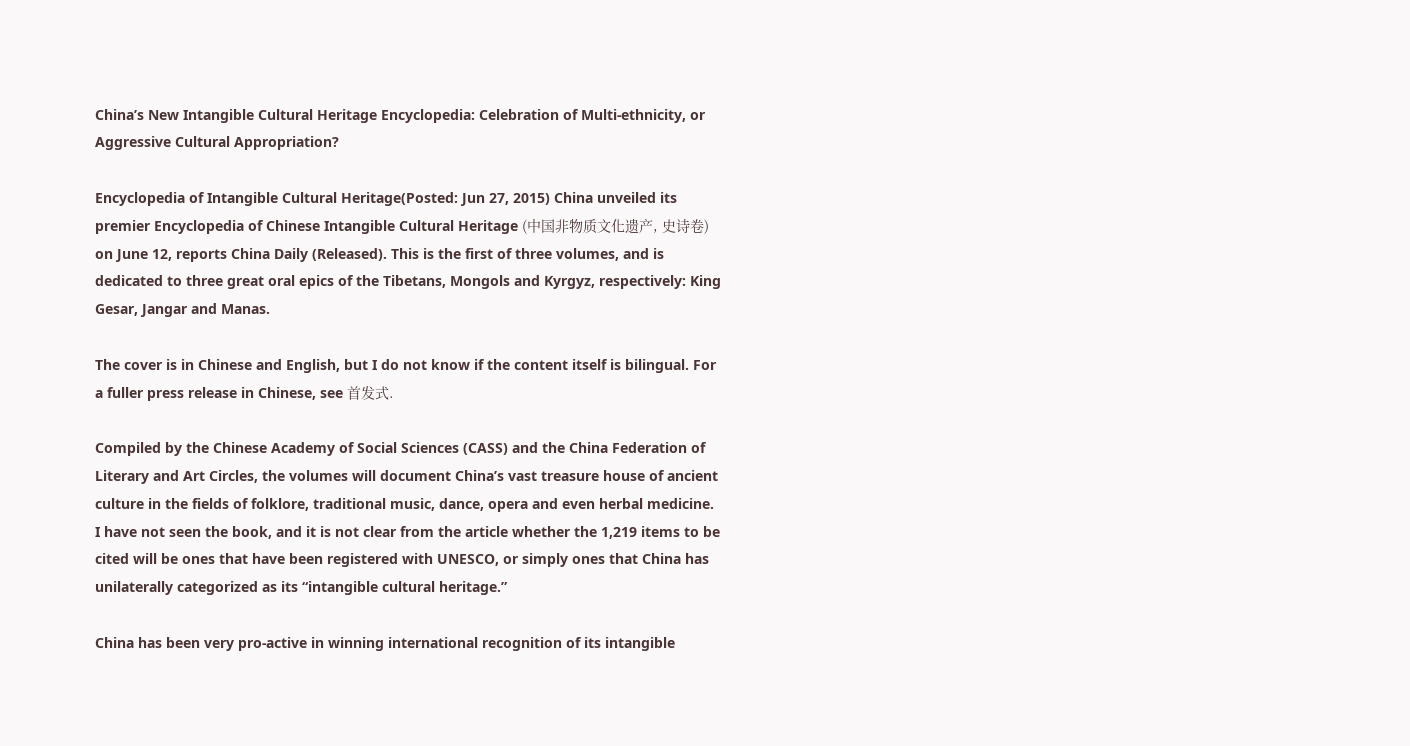China’s New Intangible Cultural Heritage Encyclopedia: Celebration of Multi-ethnicity, or Aggressive Cultural Appropriation?

Encyclopedia of Intangible Cultural Heritage(Posted: Jun 27, 2015) China unveiled its premier Encyclopedia of Chinese Intangible Cultural Heritage (中国非物质文化遗产, 史诗卷) on June 12, reports China Daily (Released). This is the first of three volumes, and is dedicated to three great oral epics of the Tibetans, Mongols and Kyrgyz, respectively: King Gesar, Jangar and Manas.

The cover is in Chinese and English, but I do not know if the content itself is bilingual. For a fuller press release in Chinese, see 首发式.

Compiled by the Chinese Academy of Social Sciences (CASS) and the China Federation of Literary and Art Circles, the volumes will document China’s vast treasure house of ancient culture in the fields of folklore, traditional music, dance, opera and even herbal medicine. I have not seen the book, and it is not clear from the article whether the 1,219 items to be cited will be ones that have been registered with UNESCO, or simply ones that China has unilaterally categorized as its “intangible cultural heritage.”

China has been very pro-active in winning international recognition of its intangible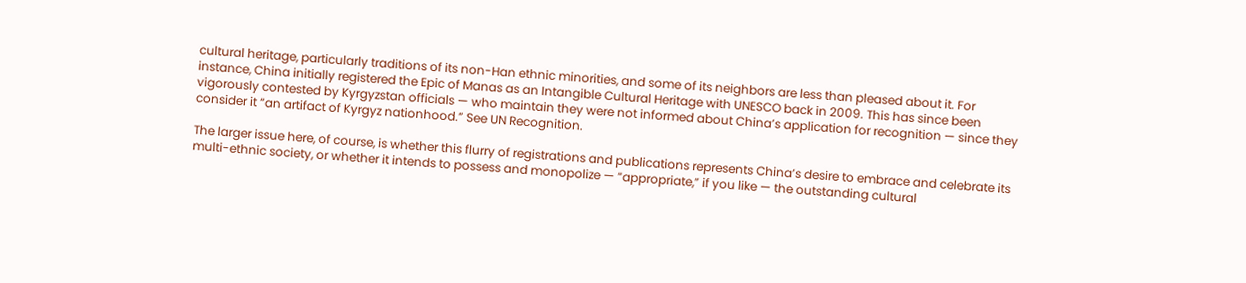cultural heritage, particularly traditions of its non-Han ethnic minorities, and some of its neighbors are less than pleased about it. For instance, China initially registered the Epic of Manas as an Intangible Cultural Heritage with UNESCO back in 2009. This has since been vigorously contested by Kyrgyzstan officials — who maintain they were not informed about China’s application for recognition — since they consider it “an artifact of Kyrgyz nationhood.” See UN Recognition.

The larger issue here, of course, is whether this flurry of registrations and publications represents China’s desire to embrace and celebrate its multi-ethnic society, or whether it intends to possess and monopolize — “appropriate,” if you like — the outstanding cultural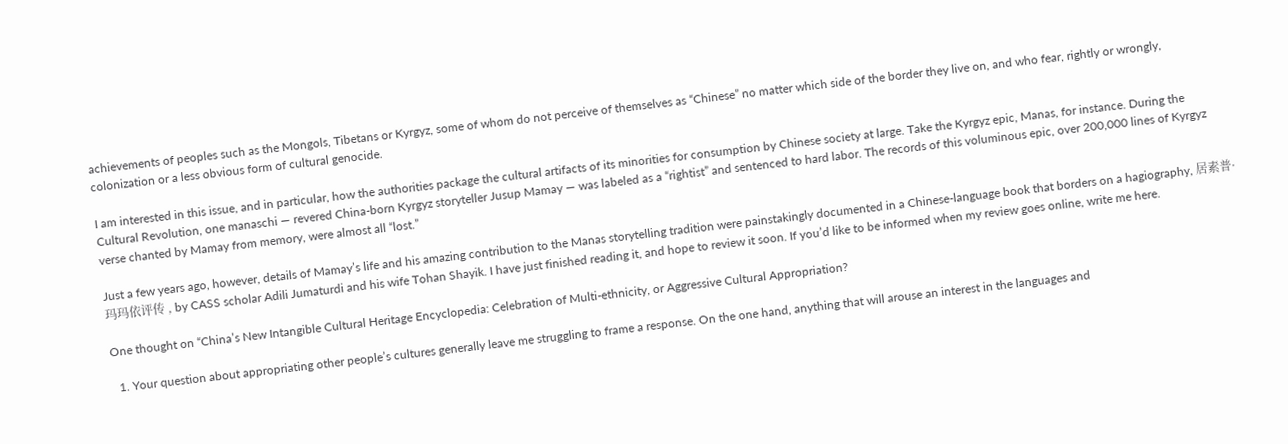achievements of peoples such as the Mongols, Tibetans or Kyrgyz, some of whom do not perceive of themselves as “Chinese” no matter which side of the border they live on, and who fear, rightly or wrongly, colonization or a less obvious form of cultural genocide.

I am interested in this issue, and in particular, how the authorities package the cultural artifacts of its minorities for consumption by Chinese society at large. Take the Kyrgyz epic, Manas, for instance. During the Cultural Revolution, one manaschi — revered China-born Kyrgyz storyteller Jusup Mamay — was labeled as a “rightist” and sentenced to hard labor. The records of this voluminous epic, over 200,000 lines of Kyrgyz verse chanted by Mamay from memory, were almost all “lost.”

Just a few years ago, however, details of Mamay’s life and his amazing contribution to the Manas storytelling tradition were painstakingly documented in a Chinese-language book that borders on a hagiography, 居素普·玛玛依评传 , by CASS scholar Adili Jumaturdi and his wife Tohan Shayik. I have just finished reading it, and hope to review it soon. If you’d like to be informed when my review goes online, write me here.

One thought on “China’s New Intangible Cultural Heritage Encyclopedia: Celebration of Multi-ethnicity, or Aggressive Cultural Appropriation?

  1. Your question about appropriating other people’s cultures generally leave me struggling to frame a response. On the one hand, anything that will arouse an interest in the languages and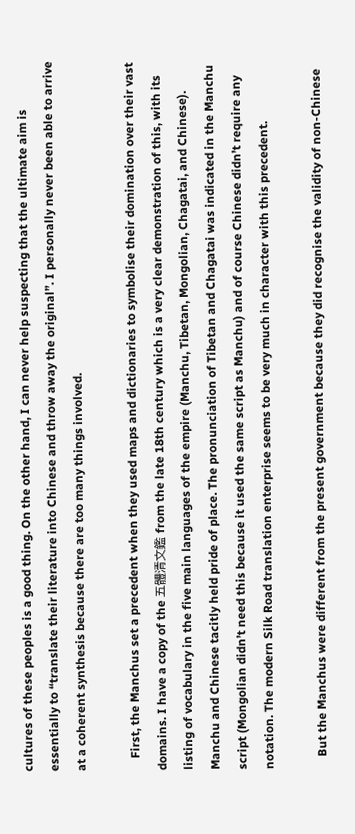cultures of these peoples is a good thing. On the other hand, I can never help suspecting that the ultimate aim is essentially to “translate their literature into Chinese and throw away the original”. I personally never been able to arrive at a coherent synthesis because there are too many things involved.

    First, the Manchus set a precedent when they used maps and dictionaries to symbolise their domination over their vast domains. I have a copy of the 五體清文鑑 from the late 18th century which is a very clear demonstration of this, with its listing of vocabulary in the five main languages of the empire (Manchu, Tibetan, Mongolian, Chagatai, and Chinese). Manchu and Chinese tacitly held pride of place. The pronunciation of Tibetan and Chagatai was indicated in the Manchu script (Mongolian didn’t need this because it used the same script as Manchu) and of course Chinese didn’t require any notation. The modern Silk Road translation enterprise seems to be very much in character with this precedent.

    But the Manchus were different from the present government because they did recognise the validity of non-Chinese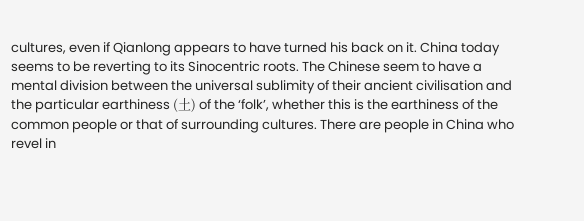cultures, even if Qianlong appears to have turned his back on it. China today seems to be reverting to its Sinocentric roots. The Chinese seem to have a mental division between the universal sublimity of their ancient civilisation and the particular earthiness (土) of the ‘folk’, whether this is the earthiness of the common people or that of surrounding cultures. There are people in China who revel in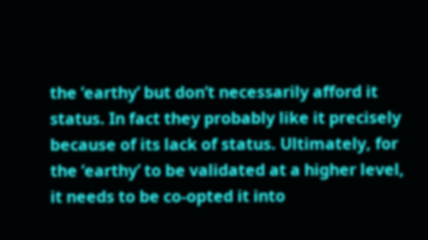the ‘earthy’ but don’t necessarily afford it status. In fact they probably like it precisely because of its lack of status. Ultimately, for the ‘earthy’ to be validated at a higher level, it needs to be co-opted it into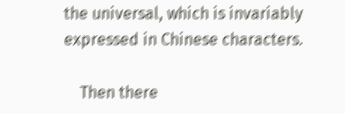the universal, which is invariably expressed in Chinese characters.

    Then there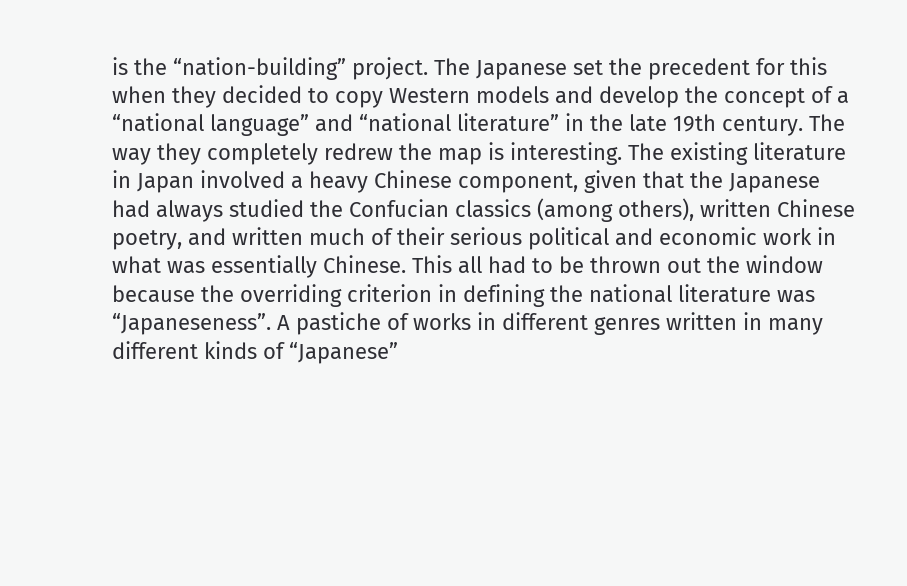is the “nation-building” project. The Japanese set the precedent for this when they decided to copy Western models and develop the concept of a “national language” and “national literature” in the late 19th century. The way they completely redrew the map is interesting. The existing literature in Japan involved a heavy Chinese component, given that the Japanese had always studied the Confucian classics (among others), written Chinese poetry, and written much of their serious political and economic work in what was essentially Chinese. This all had to be thrown out the window because the overriding criterion in defining the national literature was “Japaneseness”. A pastiche of works in different genres written in many different kinds of “Japanese”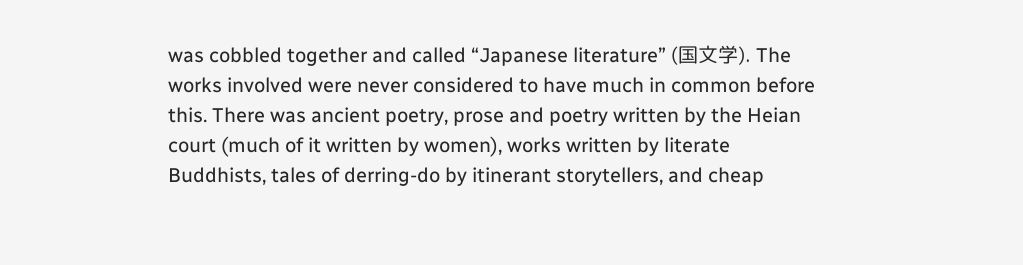was cobbled together and called “Japanese literature” (国文学). The works involved were never considered to have much in common before this. There was ancient poetry, prose and poetry written by the Heian court (much of it written by women), works written by literate Buddhists, tales of derring-do by itinerant storytellers, and cheap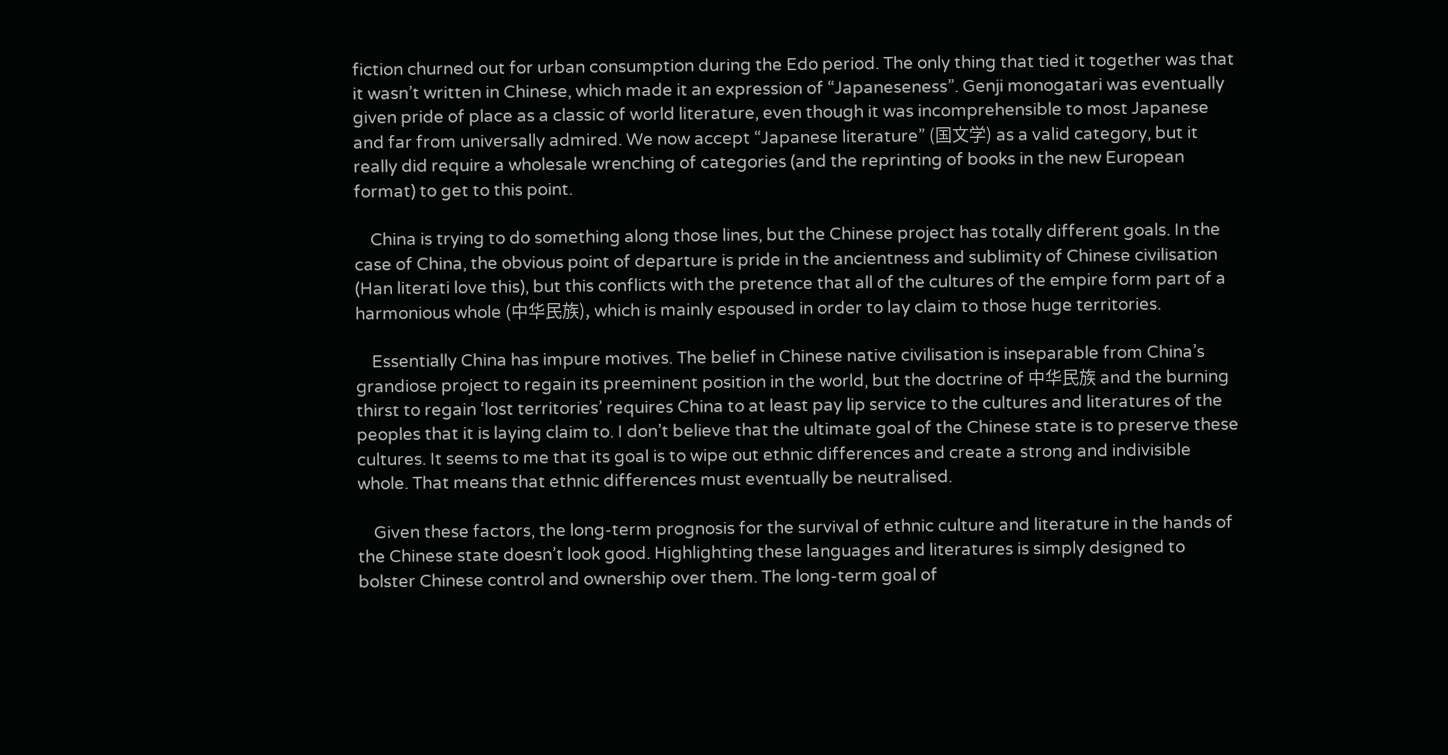fiction churned out for urban consumption during the Edo period. The only thing that tied it together was that it wasn’t written in Chinese, which made it an expression of “Japaneseness”. Genji monogatari was eventually given pride of place as a classic of world literature, even though it was incomprehensible to most Japanese and far from universally admired. We now accept “Japanese literature” (国文学) as a valid category, but it really did require a wholesale wrenching of categories (and the reprinting of books in the new European format) to get to this point.

    China is trying to do something along those lines, but the Chinese project has totally different goals. In the case of China, the obvious point of departure is pride in the ancientness and sublimity of Chinese civilisation (Han literati love this), but this conflicts with the pretence that all of the cultures of the empire form part of a harmonious whole (中华民族), which is mainly espoused in order to lay claim to those huge territories.

    Essentially China has impure motives. The belief in Chinese native civilisation is inseparable from China’s grandiose project to regain its preeminent position in the world, but the doctrine of 中华民族 and the burning thirst to regain ‘lost territories’ requires China to at least pay lip service to the cultures and literatures of the peoples that it is laying claim to. I don’t believe that the ultimate goal of the Chinese state is to preserve these cultures. It seems to me that its goal is to wipe out ethnic differences and create a strong and indivisible whole. That means that ethnic differences must eventually be neutralised.

    Given these factors, the long-term prognosis for the survival of ethnic culture and literature in the hands of the Chinese state doesn’t look good. Highlighting these languages and literatures is simply designed to bolster Chinese control and ownership over them. The long-term goal of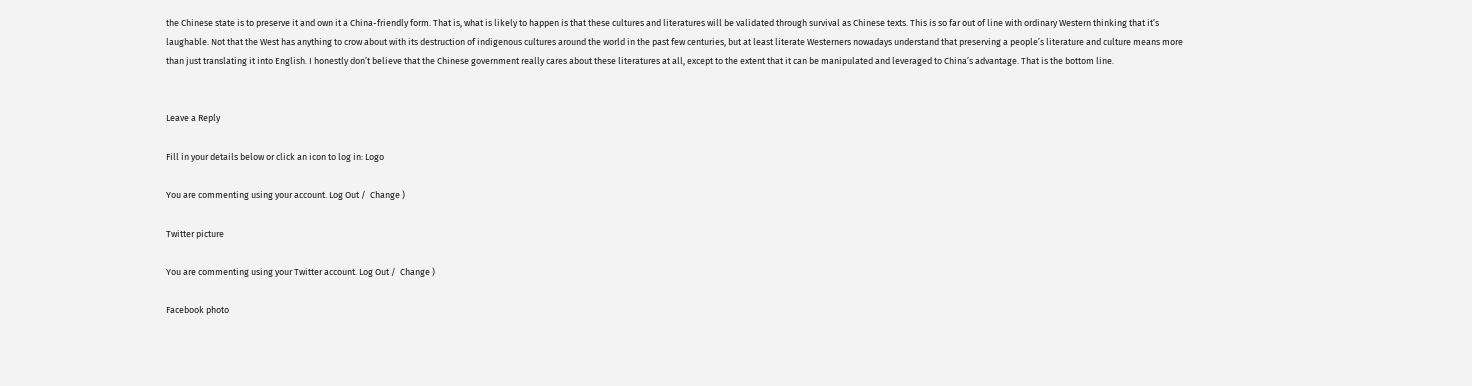the Chinese state is to preserve it and own it a China-friendly form. That is, what is likely to happen is that these cultures and literatures will be validated through survival as Chinese texts. This is so far out of line with ordinary Western thinking that it’s laughable. Not that the West has anything to crow about with its destruction of indigenous cultures around the world in the past few centuries, but at least literate Westerners nowadays understand that preserving a people’s literature and culture means more than just translating it into English. I honestly don’t believe that the Chinese government really cares about these literatures at all, except to the extent that it can be manipulated and leveraged to China’s advantage. That is the bottom line.


Leave a Reply

Fill in your details below or click an icon to log in: Logo

You are commenting using your account. Log Out /  Change )

Twitter picture

You are commenting using your Twitter account. Log Out /  Change )

Facebook photo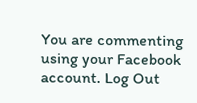You are commenting using your Facebook account. Log Out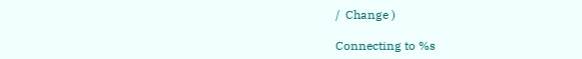/  Change )

Connecting to %s